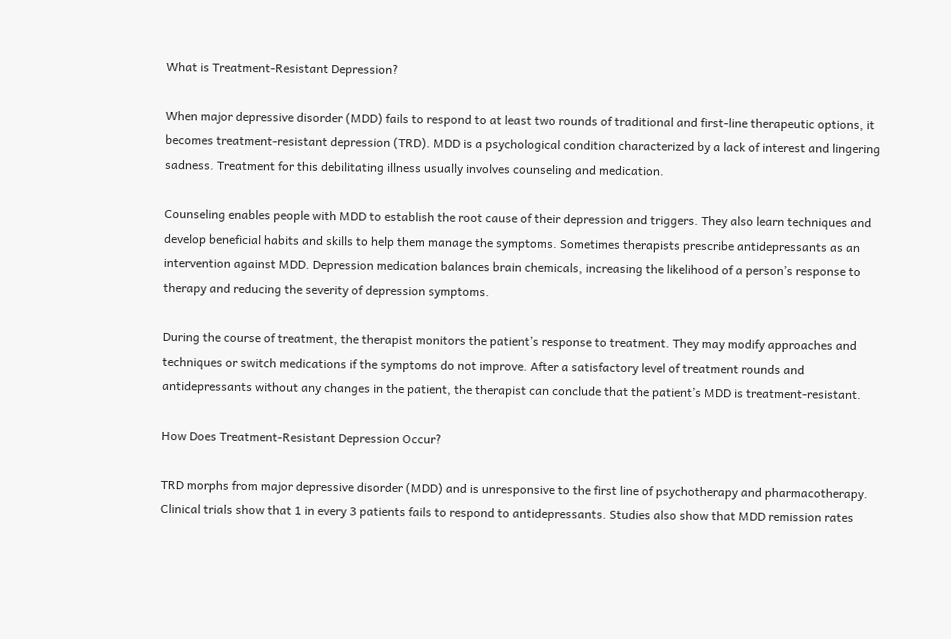What is Treatment-Resistant Depression?

When major depressive disorder (MDD) fails to respond to at least two rounds of traditional and first-line therapeutic options, it becomes treatment-resistant depression (TRD). MDD is a psychological condition characterized by a lack of interest and lingering sadness. Treatment for this debilitating illness usually involves counseling and medication.

Counseling enables people with MDD to establish the root cause of their depression and triggers. They also learn techniques and develop beneficial habits and skills to help them manage the symptoms. Sometimes therapists prescribe antidepressants as an intervention against MDD. Depression medication balances brain chemicals, increasing the likelihood of a person’s response to therapy and reducing the severity of depression symptoms.

During the course of treatment, the therapist monitors the patient’s response to treatment. They may modify approaches and techniques or switch medications if the symptoms do not improve. After a satisfactory level of treatment rounds and antidepressants without any changes in the patient, the therapist can conclude that the patient’s MDD is treatment-resistant.

How Does Treatment-Resistant Depression Occur?

TRD morphs from major depressive disorder (MDD) and is unresponsive to the first line of psychotherapy and pharmacotherapy. Clinical trials show that 1 in every 3 patients fails to respond to antidepressants. Studies also show that MDD remission rates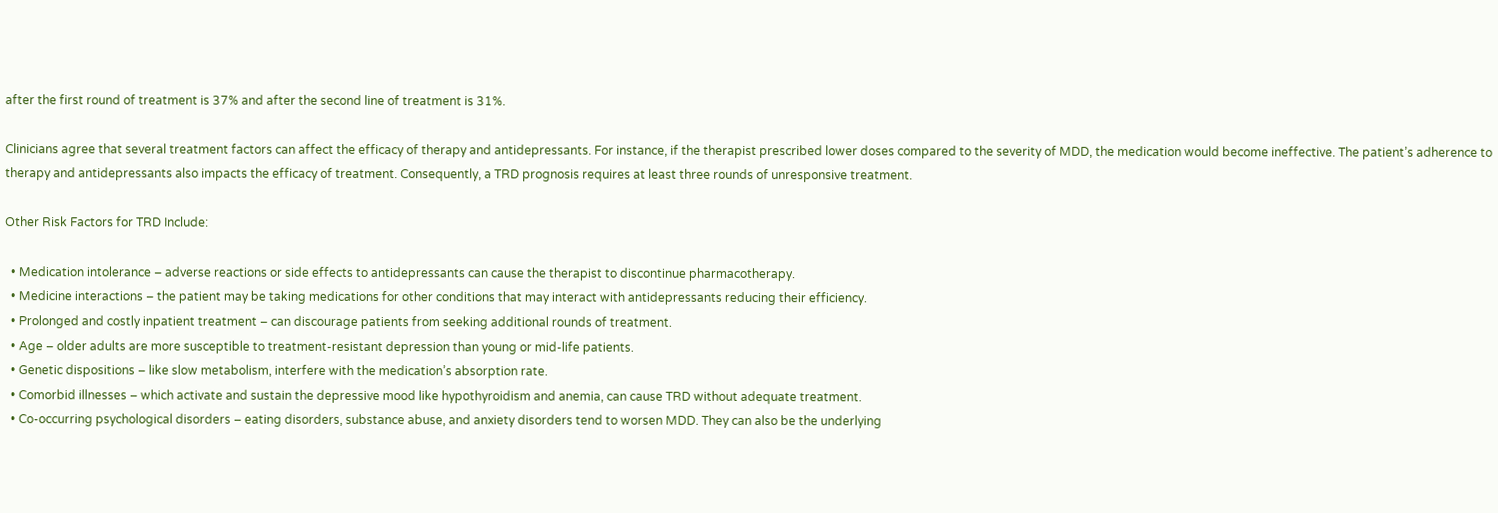after the first round of treatment is 37% and after the second line of treatment is 31%.

Clinicians agree that several treatment factors can affect the efficacy of therapy and antidepressants. For instance, if the therapist prescribed lower doses compared to the severity of MDD, the medication would become ineffective. The patient’s adherence to therapy and antidepressants also impacts the efficacy of treatment. Consequently, a TRD prognosis requires at least three rounds of unresponsive treatment.

Other Risk Factors for TRD Include:

  • Medication intolerance – adverse reactions or side effects to antidepressants can cause the therapist to discontinue pharmacotherapy.
  • Medicine interactions – the patient may be taking medications for other conditions that may interact with antidepressants reducing their efficiency.
  • Prolonged and costly inpatient treatment – can discourage patients from seeking additional rounds of treatment.
  • Age – older adults are more susceptible to treatment-resistant depression than young or mid-life patients.
  • Genetic dispositions – like slow metabolism, interfere with the medication’s absorption rate.
  • Comorbid illnesses – which activate and sustain the depressive mood like hypothyroidism and anemia, can cause TRD without adequate treatment.
  • Co-occurring psychological disorders – eating disorders, substance abuse, and anxiety disorders tend to worsen MDD. They can also be the underlying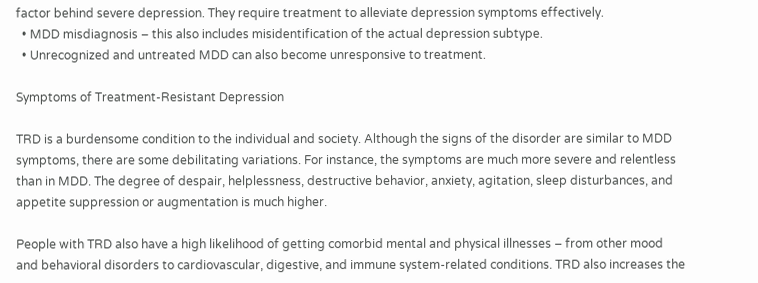factor behind severe depression. They require treatment to alleviate depression symptoms effectively.
  • MDD misdiagnosis – this also includes misidentification of the actual depression subtype.
  • Unrecognized and untreated MDD can also become unresponsive to treatment.

Symptoms of Treatment-Resistant Depression

TRD is a burdensome condition to the individual and society. Although the signs of the disorder are similar to MDD symptoms, there are some debilitating variations. For instance, the symptoms are much more severe and relentless than in MDD. The degree of despair, helplessness, destructive behavior, anxiety, agitation, sleep disturbances, and appetite suppression or augmentation is much higher.

People with TRD also have a high likelihood of getting comorbid mental and physical illnesses – from other mood and behavioral disorders to cardiovascular, digestive, and immune system-related conditions. TRD also increases the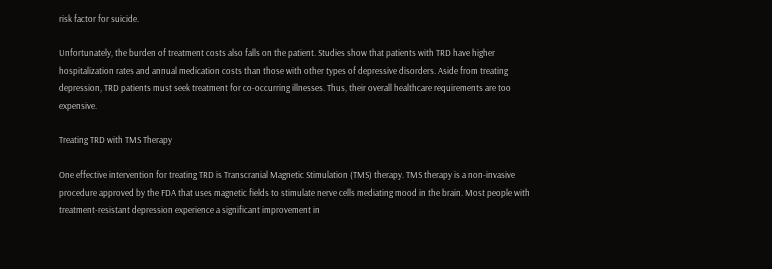risk factor for suicide.

Unfortunately, the burden of treatment costs also falls on the patient. Studies show that patients with TRD have higher hospitalization rates and annual medication costs than those with other types of depressive disorders. Aside from treating depression, TRD patients must seek treatment for co-occurring illnesses. Thus, their overall healthcare requirements are too expensive.

Treating TRD with TMS Therapy

One effective intervention for treating TRD is Transcranial Magnetic Stimulation (TMS) therapy. TMS therapy is a non-invasive procedure approved by the FDA that uses magnetic fields to stimulate nerve cells mediating mood in the brain. Most people with treatment-resistant depression experience a significant improvement in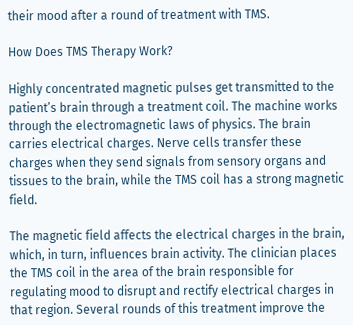their mood after a round of treatment with TMS.

How Does TMS Therapy Work?

Highly concentrated magnetic pulses get transmitted to the patient’s brain through a treatment coil. The machine works through the electromagnetic laws of physics. The brain carries electrical charges. Nerve cells transfer these charges when they send signals from sensory organs and tissues to the brain, while the TMS coil has a strong magnetic field.

The magnetic field affects the electrical charges in the brain, which, in turn, influences brain activity. The clinician places the TMS coil in the area of the brain responsible for regulating mood to disrupt and rectify electrical charges in that region. Several rounds of this treatment improve the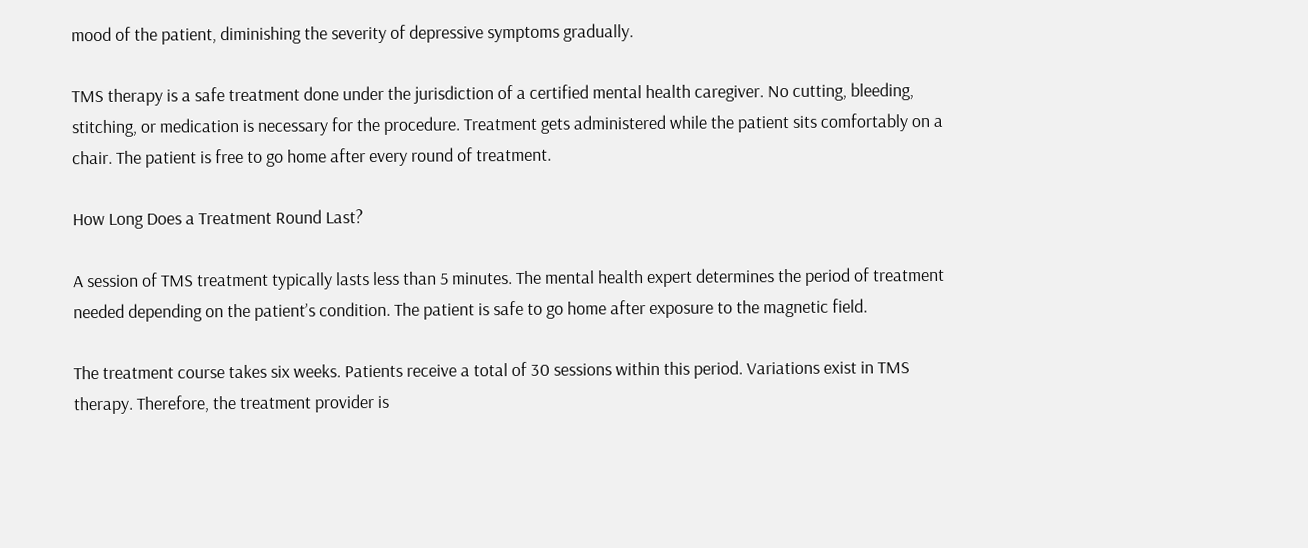mood of the patient, diminishing the severity of depressive symptoms gradually.

TMS therapy is a safe treatment done under the jurisdiction of a certified mental health caregiver. No cutting, bleeding, stitching, or medication is necessary for the procedure. Treatment gets administered while the patient sits comfortably on a chair. The patient is free to go home after every round of treatment.

How Long Does a Treatment Round Last?

A session of TMS treatment typically lasts less than 5 minutes. The mental health expert determines the period of treatment needed depending on the patient’s condition. The patient is safe to go home after exposure to the magnetic field.

The treatment course takes six weeks. Patients receive a total of 30 sessions within this period. Variations exist in TMS therapy. Therefore, the treatment provider is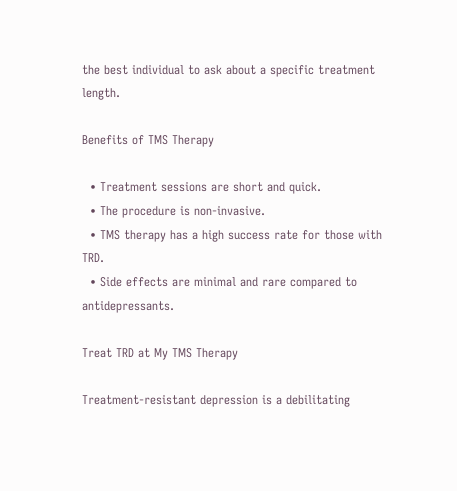the best individual to ask about a specific treatment length.

Benefits of TMS Therapy

  • Treatment sessions are short and quick.
  • The procedure is non-invasive.
  • TMS therapy has a high success rate for those with TRD.
  • Side effects are minimal and rare compared to antidepressants.

Treat TRD at My TMS Therapy

Treatment-resistant depression is a debilitating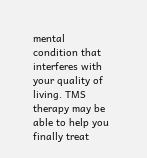mental condition that interferes with your quality of living. TMS therapy may be able to help you finally treat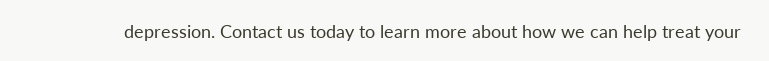depression. Contact us today to learn more about how we can help treat your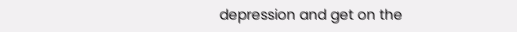depression and get on the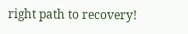right path to recovery!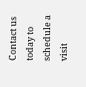Contact us today to schedule a visit